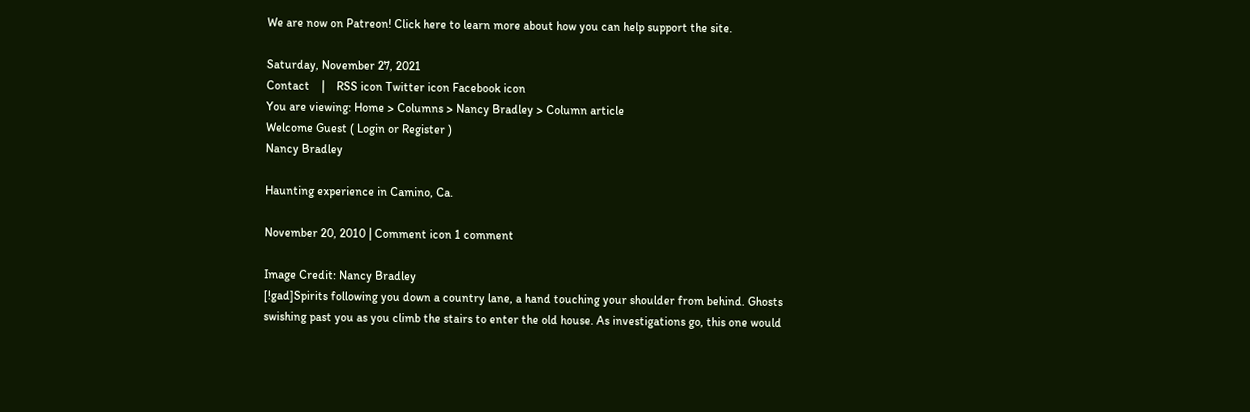We are now on Patreon! Click here to learn more about how you can help support the site.

Saturday, November 27, 2021
Contact    |    RSS icon Twitter icon Facebook icon
You are viewing: Home > Columns > Nancy Bradley > Column article
Welcome Guest ( Login or Register )
Nancy Bradley

Haunting experience in Camino, Ca.

November 20, 2010 | Comment icon 1 comment

Image Credit: Nancy Bradley
[!gad]Spirits following you down a country lane, a hand touching your shoulder from behind. Ghosts swishing past you as you climb the stairs to enter the old house. As investigations go, this one would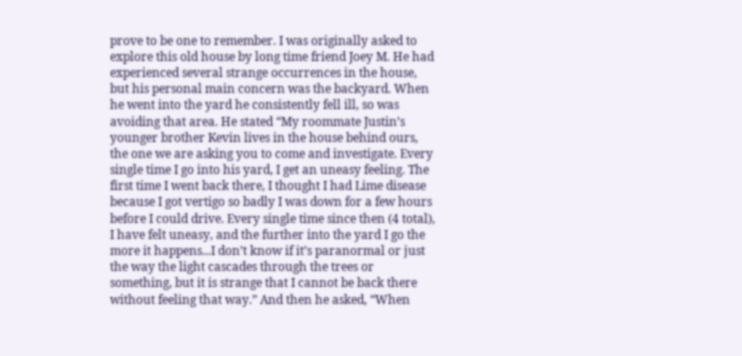prove to be one to remember. I was originally asked to explore this old house by long time friend Joey M. He had experienced several strange occurrences in the house, but his personal main concern was the backyard. When he went into the yard he consistently fell ill, so was avoiding that area. He stated “My roommate Justin’s younger brother Kevin lives in the house behind ours, the one we are asking you to come and investigate. Every single time I go into his yard, I get an uneasy feeling. The first time I went back there, I thought I had Lime disease because I got vertigo so badly I was down for a few hours before I could drive. Every single time since then (4 total), I have felt uneasy, and the further into the yard I go the more it happens...I don’t know if it’s paranormal or just the way the light cascades through the trees or something, but it is strange that I cannot be back there without feeling that way.” And then he asked, “When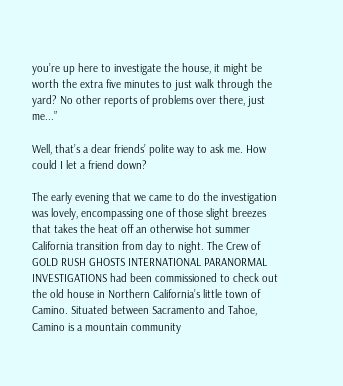you’re up here to investigate the house, it might be worth the extra five minutes to just walk through the yard? No other reports of problems over there, just me...”

Well, that’s a dear friends’ polite way to ask me. How could I let a friend down?

The early evening that we came to do the investigation was lovely, encompassing one of those slight breezes that takes the heat off an otherwise hot summer California transition from day to night. The Crew of GOLD RUSH GHOSTS INTERNATIONAL PARANORMAL INVESTIGATIONS had been commissioned to check out the old house in Northern California’s little town of Camino. Situated between Sacramento and Tahoe, Camino is a mountain community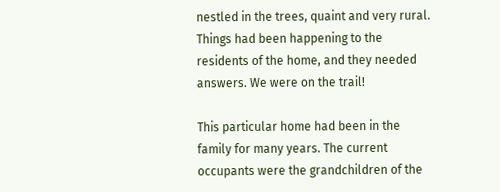nestled in the trees, quaint and very rural. Things had been happening to the residents of the home, and they needed answers. We were on the trail!

This particular home had been in the family for many years. The current occupants were the grandchildren of the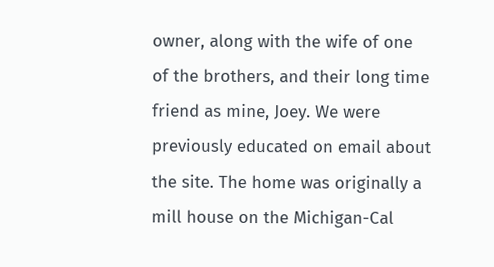owner, along with the wife of one of the brothers, and their long time friend as mine, Joey. We were previously educated on email about the site. The home was originally a mill house on the Michigan-Cal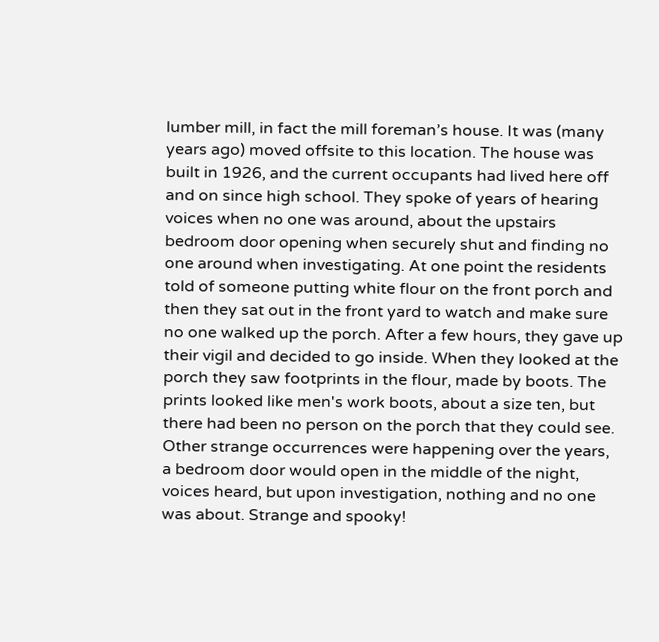lumber mill, in fact the mill foreman’s house. It was (many years ago) moved offsite to this location. The house was built in 1926, and the current occupants had lived here off and on since high school. They spoke of years of hearing voices when no one was around, about the upstairs bedroom door opening when securely shut and finding no one around when investigating. At one point the residents told of someone putting white flour on the front porch and then they sat out in the front yard to watch and make sure no one walked up the porch. After a few hours, they gave up their vigil and decided to go inside. When they looked at the porch they saw footprints in the flour, made by boots. The prints looked like men's work boots, about a size ten, but there had been no person on the porch that they could see. Other strange occurrences were happening over the years, a bedroom door would open in the middle of the night, voices heard, but upon investigation, nothing and no one was about. Strange and spooky!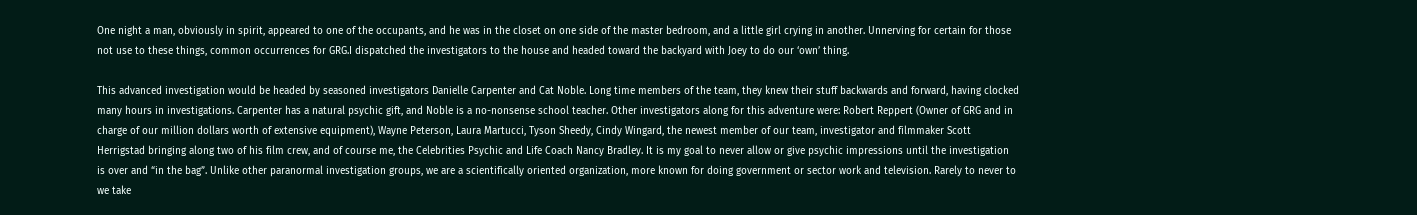One night a man, obviously in spirit, appeared to one of the occupants, and he was in the closet on one side of the master bedroom, and a little girl crying in another. Unnerving for certain for those not use to these things, common occurrences for GRG.I dispatched the investigators to the house and headed toward the backyard with Joey to do our ‘own’ thing.

This advanced investigation would be headed by seasoned investigators Danielle Carpenter and Cat Noble. Long time members of the team, they knew their stuff backwards and forward, having clocked many hours in investigations. Carpenter has a natural psychic gift, and Noble is a no-nonsense school teacher. Other investigators along for this adventure were: Robert Reppert (Owner of GRG and in charge of our million dollars worth of extensive equipment), Wayne Peterson, Laura Martucci, Tyson Sheedy, Cindy Wingard, the newest member of our team, investigator and filmmaker Scott Herrigstad bringing along two of his film crew, and of course me, the Celebrities Psychic and Life Coach Nancy Bradley. It is my goal to never allow or give psychic impressions until the investigation is over and “in the bag”. Unlike other paranormal investigation groups, we are a scientifically oriented organization, more known for doing government or sector work and television. Rarely to never to we take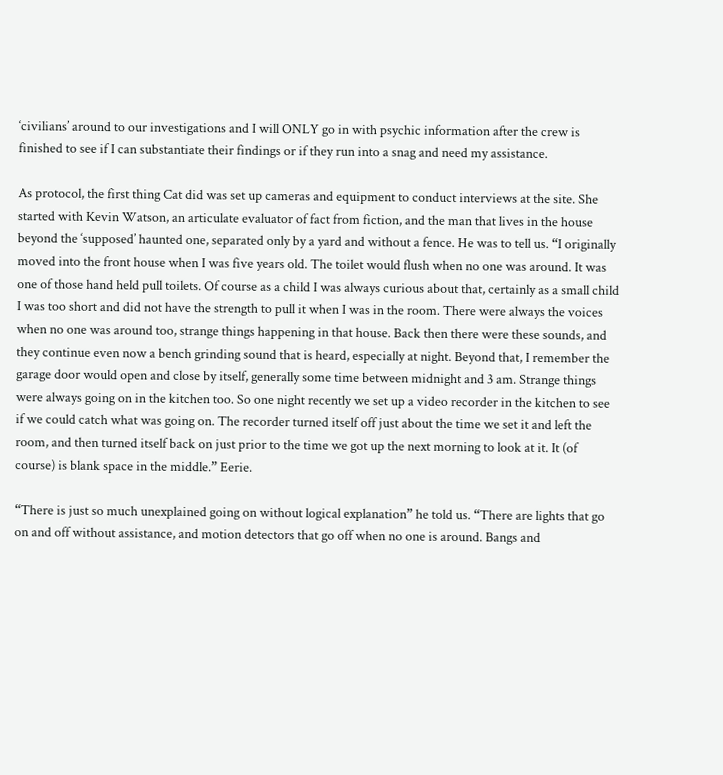‘civilians’ around to our investigations and I will ONLY go in with psychic information after the crew is finished to see if I can substantiate their findings or if they run into a snag and need my assistance.

As protocol, the first thing Cat did was set up cameras and equipment to conduct interviews at the site. She started with Kevin Watson, an articulate evaluator of fact from fiction, and the man that lives in the house beyond the ‘supposed’ haunted one, separated only by a yard and without a fence. He was to tell us. “I originally moved into the front house when I was five years old. The toilet would flush when no one was around. It was one of those hand held pull toilets. Of course as a child I was always curious about that, certainly as a small child I was too short and did not have the strength to pull it when I was in the room. There were always the voices when no one was around too, strange things happening in that house. Back then there were these sounds, and they continue even now a bench grinding sound that is heard, especially at night. Beyond that, I remember the garage door would open and close by itself, generally some time between midnight and 3 am. Strange things were always going on in the kitchen too. So one night recently we set up a video recorder in the kitchen to see if we could catch what was going on. The recorder turned itself off just about the time we set it and left the room, and then turned itself back on just prior to the time we got up the next morning to look at it. It (of course) is blank space in the middle.” Eerie.

“There is just so much unexplained going on without logical explanation” he told us. “There are lights that go on and off without assistance, and motion detectors that go off when no one is around. Bangs and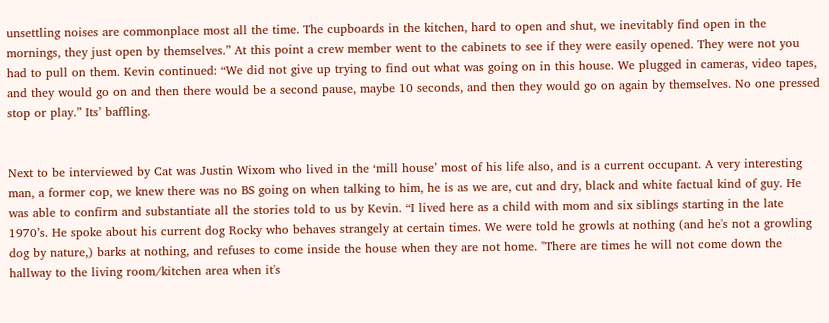unsettling noises are commonplace most all the time. The cupboards in the kitchen, hard to open and shut, we inevitably find open in the mornings, they just open by themselves.” At this point a crew member went to the cabinets to see if they were easily opened. They were not you had to pull on them. Kevin continued: “We did not give up trying to find out what was going on in this house. We plugged in cameras, video tapes, and they would go on and then there would be a second pause, maybe 10 seconds, and then they would go on again by themselves. No one pressed stop or play.” Its’ baffling.


Next to be interviewed by Cat was Justin Wixom who lived in the ‘mill house’ most of his life also, and is a current occupant. A very interesting man, a former cop, we knew there was no BS going on when talking to him, he is as we are, cut and dry, black and white factual kind of guy. He was able to confirm and substantiate all the stories told to us by Kevin. “I lived here as a child with mom and six siblings starting in the late 1970’s. He spoke about his current dog Rocky who behaves strangely at certain times. We were told he growls at nothing (and he's not a growling dog by nature,) barks at nothing, and refuses to come inside the house when they are not home. "There are times he will not come down the hallway to the living room/kitchen area when it's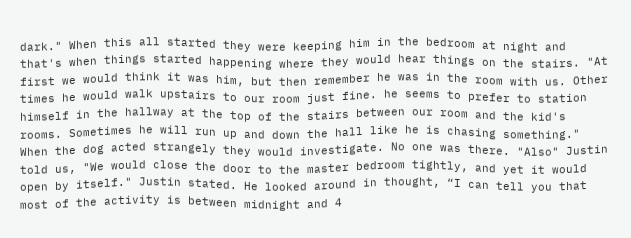dark." When this all started they were keeping him in the bedroom at night and that's when things started happening where they would hear things on the stairs. "At first we would think it was him, but then remember he was in the room with us. Other times he would walk upstairs to our room just fine. he seems to prefer to station himself in the hallway at the top of the stairs between our room and the kid's rooms. Sometimes he will run up and down the hall like he is chasing something." When the dog acted strangely they would investigate. No one was there. "Also" Justin told us, "We would close the door to the master bedroom tightly, and yet it would open by itself." Justin stated. He looked around in thought, “I can tell you that most of the activity is between midnight and 4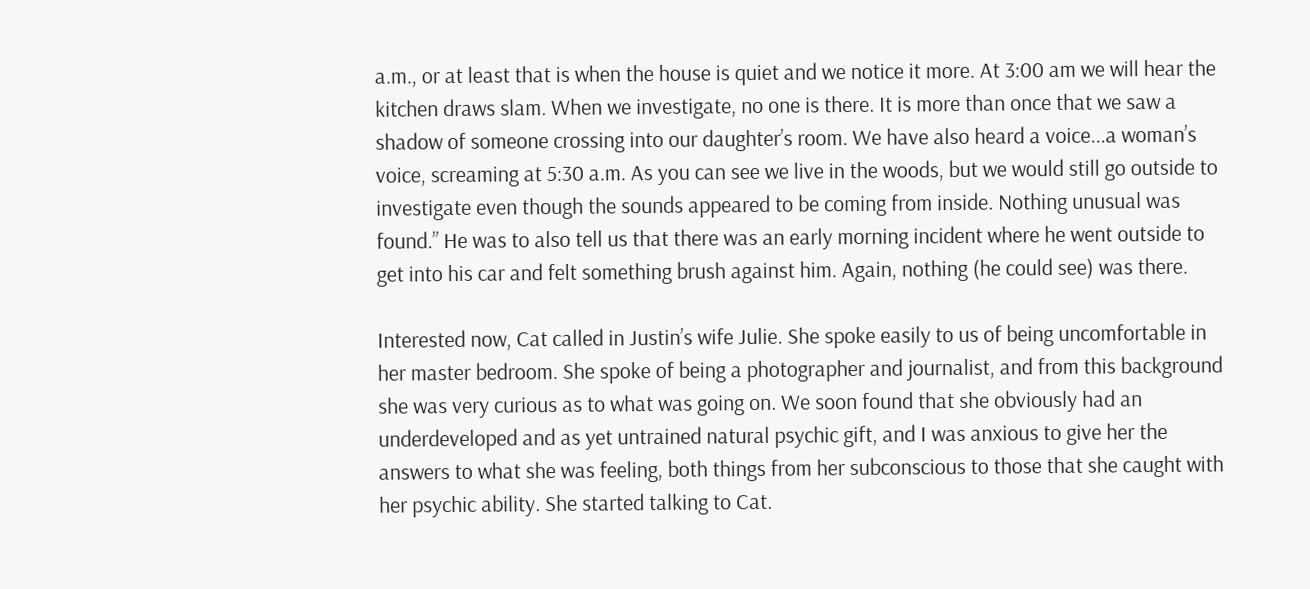a.m., or at least that is when the house is quiet and we notice it more. At 3:00 am we will hear the kitchen draws slam. When we investigate, no one is there. It is more than once that we saw a shadow of someone crossing into our daughter’s room. We have also heard a voice...a woman’s voice, screaming at 5:30 a.m. As you can see we live in the woods, but we would still go outside to investigate even though the sounds appeared to be coming from inside. Nothing unusual was found.” He was to also tell us that there was an early morning incident where he went outside to get into his car and felt something brush against him. Again, nothing (he could see) was there.

Interested now, Cat called in Justin’s wife Julie. She spoke easily to us of being uncomfortable in her master bedroom. She spoke of being a photographer and journalist, and from this background she was very curious as to what was going on. We soon found that she obviously had an underdeveloped and as yet untrained natural psychic gift, and I was anxious to give her the answers to what she was feeling, both things from her subconscious to those that she caught with her psychic ability. She started talking to Cat.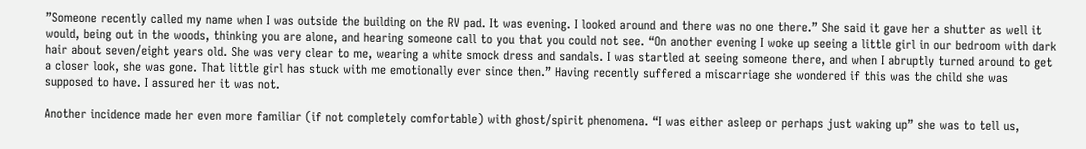”Someone recently called my name when I was outside the building on the RV pad. It was evening. I looked around and there was no one there.” She said it gave her a shutter as well it would, being out in the woods, thinking you are alone, and hearing someone call to you that you could not see. “On another evening I woke up seeing a little girl in our bedroom with dark hair about seven/eight years old. She was very clear to me, wearing a white smock dress and sandals. I was startled at seeing someone there, and when I abruptly turned around to get a closer look, she was gone. That little girl has stuck with me emotionally ever since then.” Having recently suffered a miscarriage she wondered if this was the child she was supposed to have. I assured her it was not.

Another incidence made her even more familiar (if not completely comfortable) with ghost/spirit phenomena. “I was either asleep or perhaps just waking up” she was to tell us,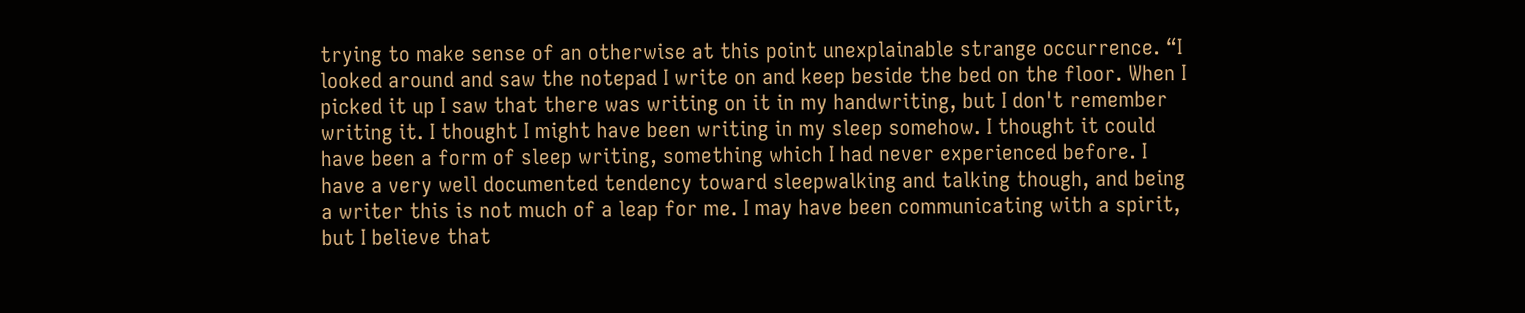trying to make sense of an otherwise at this point unexplainable strange occurrence. “I looked around and saw the notepad I write on and keep beside the bed on the floor. When I picked it up I saw that there was writing on it in my handwriting, but I don't remember writing it. I thought I might have been writing in my sleep somehow. I thought it could have been a form of sleep writing, something which I had never experienced before. I have a very well documented tendency toward sleepwalking and talking though, and being a writer this is not much of a leap for me. I may have been communicating with a spirit, but I believe that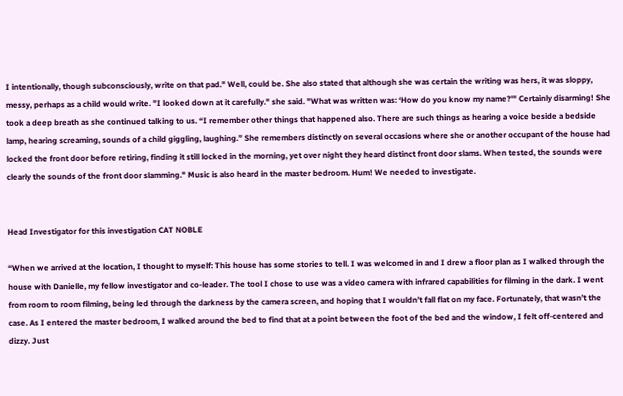I intentionally, though subconsciously, write on that pad." Well, could be. She also stated that although she was certain the writing was hers, it was sloppy, messy, perhaps as a child would write. "I looked down at it carefully." she said. "What was written was: ‘How do you know my name?'" Certainly disarming! She took a deep breath as she continued talking to us. “I remember other things that happened also. There are such things as hearing a voice beside a bedside lamp, hearing screaming, sounds of a child giggling, laughing.” She remembers distinctly on several occasions where she or another occupant of the house had locked the front door before retiring, finding it still locked in the morning, yet over night they heard distinct front door slams. When tested, the sounds were clearly the sounds of the front door slamming." Music is also heard in the master bedroom. Hum! We needed to investigate.


Head Investigator for this investigation CAT NOBLE

“When we arrived at the location, I thought to myself: This house has some stories to tell. I was welcomed in and I drew a floor plan as I walked through the house with Danielle, my fellow investigator and co-leader. The tool I chose to use was a video camera with infrared capabilities for filming in the dark. I went from room to room filming, being led through the darkness by the camera screen, and hoping that I wouldn’t fall flat on my face. Fortunately, that wasn’t the case. As I entered the master bedroom, I walked around the bed to find that at a point between the foot of the bed and the window, I felt off-centered and dizzy. Just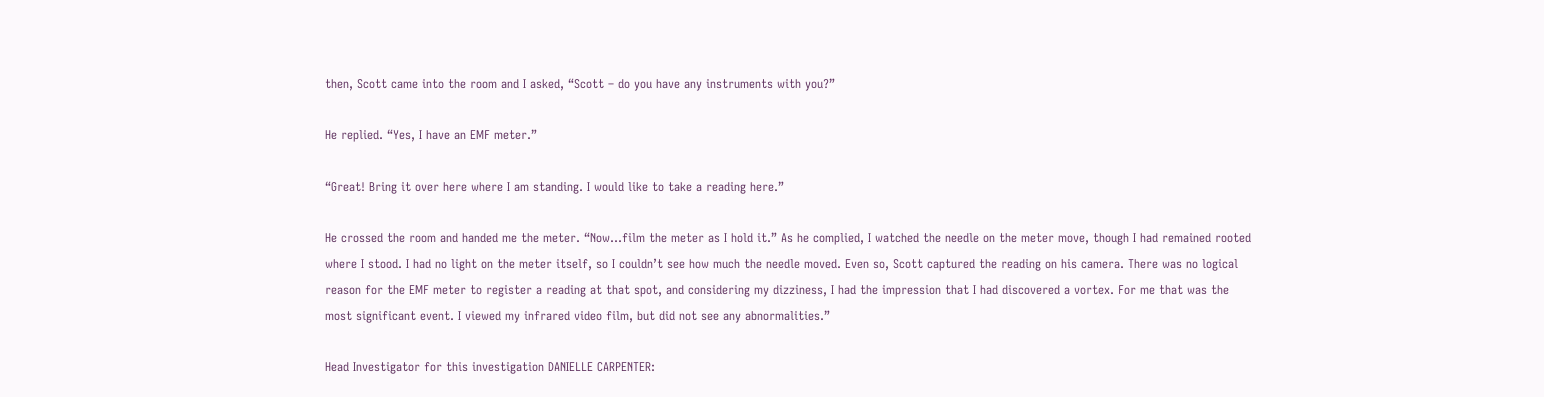then, Scott came into the room and I asked, “Scott – do you have any instruments with you?”

He replied. “Yes, I have an EMF meter.”

“Great! Bring it over here where I am standing. I would like to take a reading here.”

He crossed the room and handed me the meter. “Now...film the meter as I hold it.” As he complied, I watched the needle on the meter move, though I had remained rooted where I stood. I had no light on the meter itself, so I couldn’t see how much the needle moved. Even so, Scott captured the reading on his camera. There was no logical reason for the EMF meter to register a reading at that spot, and considering my dizziness, I had the impression that I had discovered a vortex. For me that was the most significant event. I viewed my infrared video film, but did not see any abnormalities.”

Head Investigator for this investigation DANIELLE CARPENTER: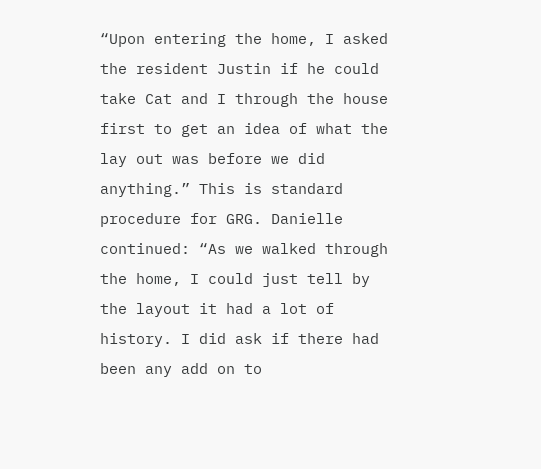“Upon entering the home, I asked the resident Justin if he could take Cat and I through the house first to get an idea of what the lay out was before we did anything.” This is standard procedure for GRG. Danielle continued: “As we walked through the home, I could just tell by the layout it had a lot of history. I did ask if there had been any add on to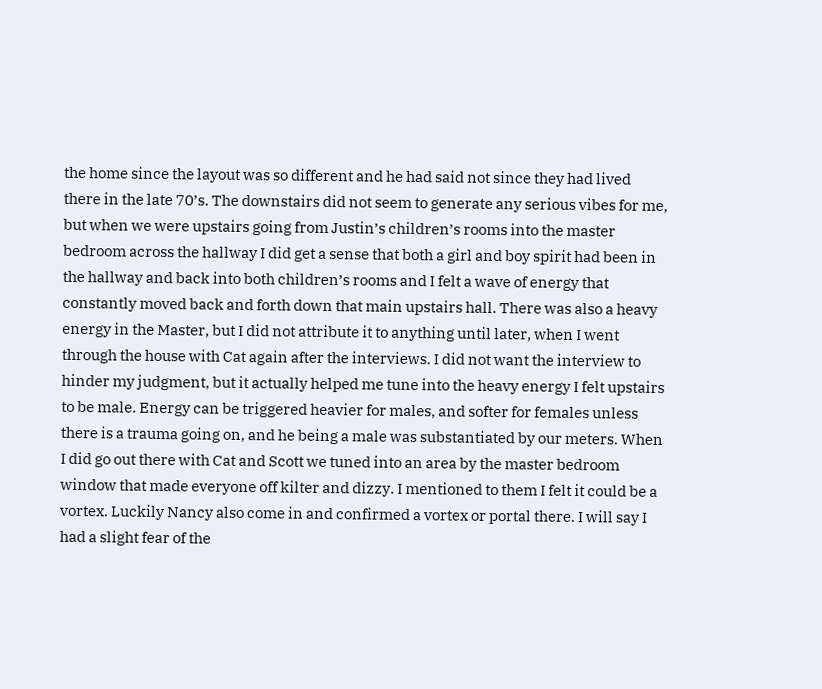the home since the layout was so different and he had said not since they had lived there in the late 70’s. The downstairs did not seem to generate any serious vibes for me, but when we were upstairs going from Justin’s children’s rooms into the master bedroom across the hallway I did get a sense that both a girl and boy spirit had been in the hallway and back into both children’s rooms and I felt a wave of energy that constantly moved back and forth down that main upstairs hall. There was also a heavy energy in the Master, but I did not attribute it to anything until later, when I went through the house with Cat again after the interviews. I did not want the interview to hinder my judgment, but it actually helped me tune into the heavy energy I felt upstairs to be male. Energy can be triggered heavier for males, and softer for females unless there is a trauma going on, and he being a male was substantiated by our meters. When I did go out there with Cat and Scott we tuned into an area by the master bedroom window that made everyone off kilter and dizzy. I mentioned to them I felt it could be a vortex. Luckily Nancy also come in and confirmed a vortex or portal there. I will say I had a slight fear of the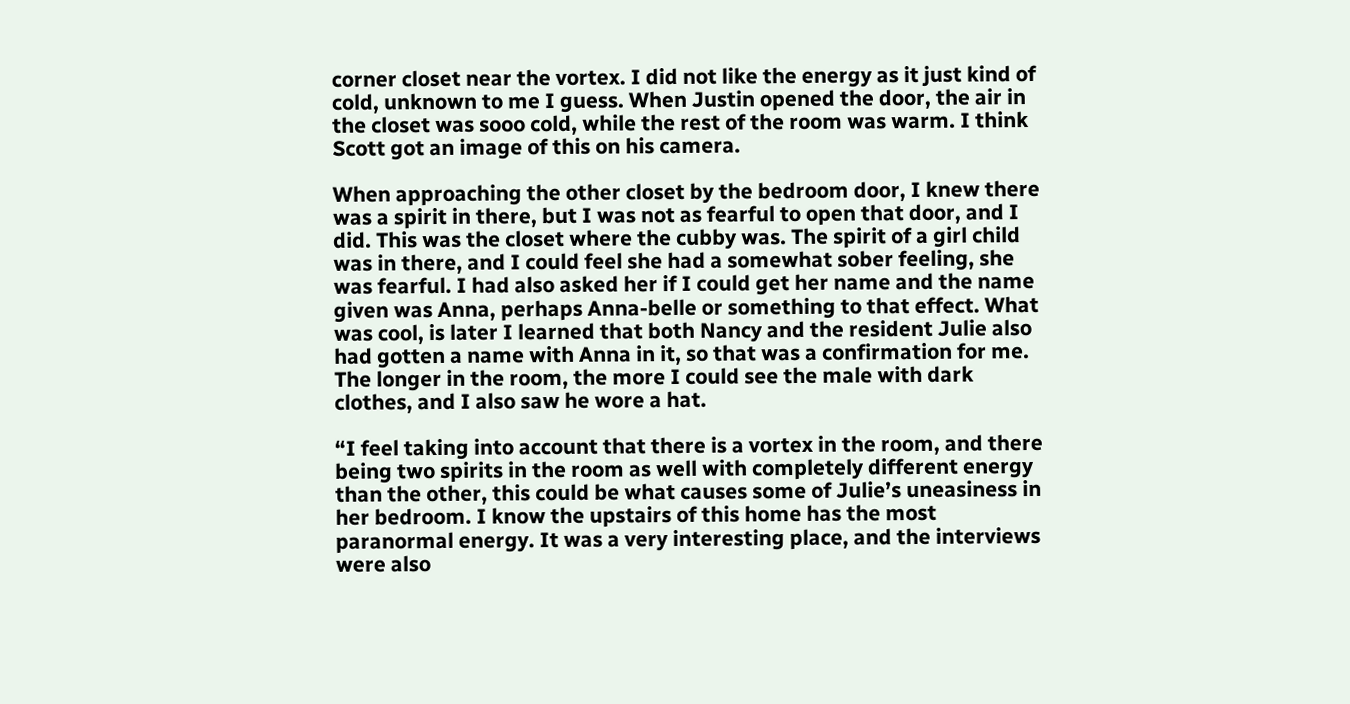corner closet near the vortex. I did not like the energy as it just kind of cold, unknown to me I guess. When Justin opened the door, the air in the closet was sooo cold, while the rest of the room was warm. I think Scott got an image of this on his camera.

When approaching the other closet by the bedroom door, I knew there was a spirit in there, but I was not as fearful to open that door, and I did. This was the closet where the cubby was. The spirit of a girl child was in there, and I could feel she had a somewhat sober feeling, she was fearful. I had also asked her if I could get her name and the name given was Anna, perhaps Anna-belle or something to that effect. What was cool, is later I learned that both Nancy and the resident Julie also had gotten a name with Anna in it, so that was a confirmation for me. The longer in the room, the more I could see the male with dark clothes, and I also saw he wore a hat.

“I feel taking into account that there is a vortex in the room, and there being two spirits in the room as well with completely different energy than the other, this could be what causes some of Julie’s uneasiness in her bedroom. I know the upstairs of this home has the most paranormal energy. It was a very interesting place, and the interviews were also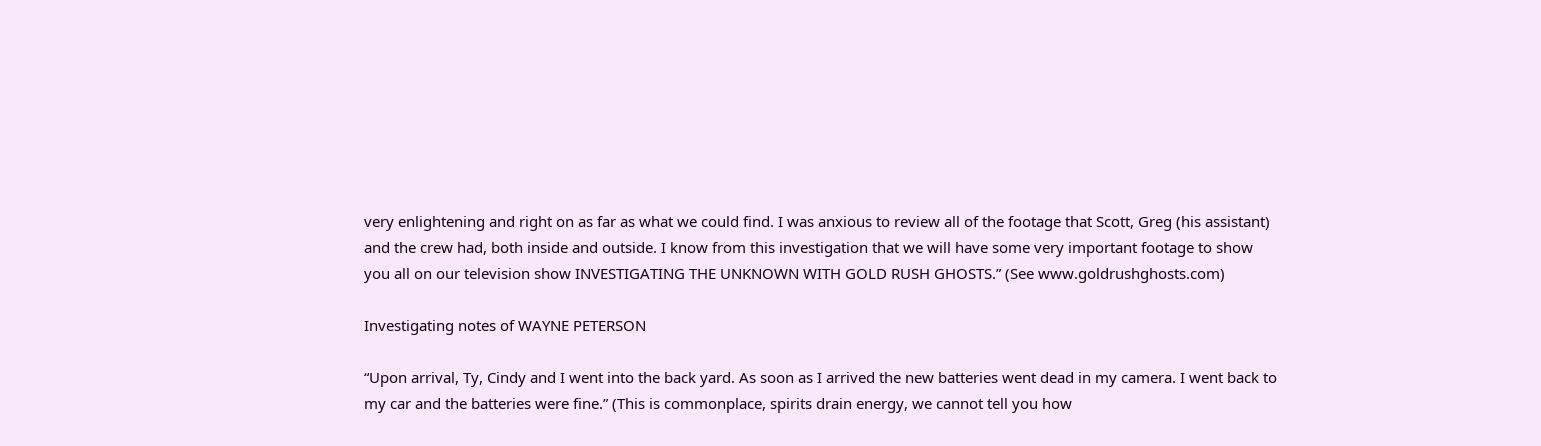very enlightening and right on as far as what we could find. I was anxious to review all of the footage that Scott, Greg (his assistant) and the crew had, both inside and outside. I know from this investigation that we will have some very important footage to show you all on our television show INVESTIGATING THE UNKNOWN WITH GOLD RUSH GHOSTS.” (See www.goldrushghosts.com)

Investigating notes of WAYNE PETERSON

“Upon arrival, Ty, Cindy and I went into the back yard. As soon as I arrived the new batteries went dead in my camera. I went back to my car and the batteries were fine.” (This is commonplace, spirits drain energy, we cannot tell you how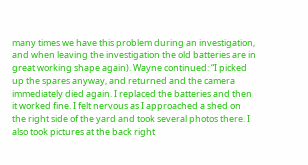many times we have this problem during an investigation, and when leaving the investigation the old batteries are in great working shape again). Wayne continued: “I picked up the spares anyway, and returned and the camera immediately died again. I replaced the batteries and then it worked fine. I felt nervous as I approached a shed on the right side of the yard and took several photos there. I also took pictures at the back right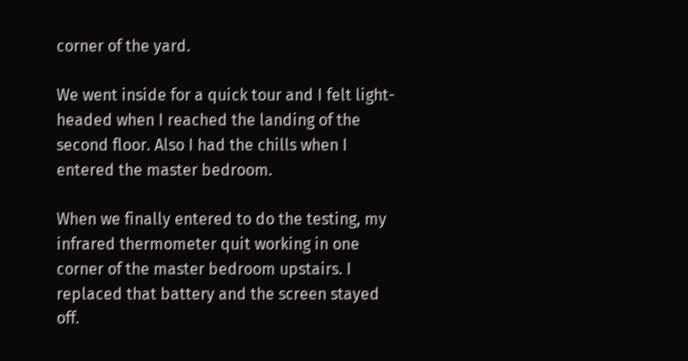corner of the yard.

We went inside for a quick tour and I felt light-headed when I reached the landing of the second floor. Also I had the chills when I entered the master bedroom.

When we finally entered to do the testing, my infrared thermometer quit working in one corner of the master bedroom upstairs. I replaced that battery and the screen stayed off.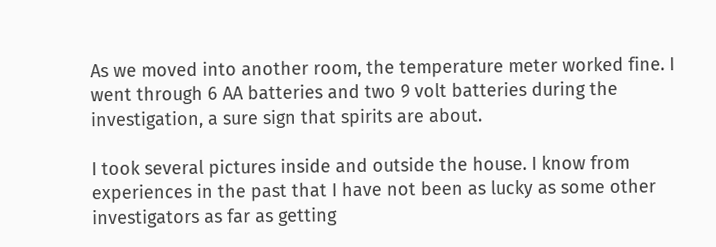As we moved into another room, the temperature meter worked fine. I went through 6 AA batteries and two 9 volt batteries during the investigation, a sure sign that spirits are about.

I took several pictures inside and outside the house. I know from experiences in the past that I have not been as lucky as some other investigators as far as getting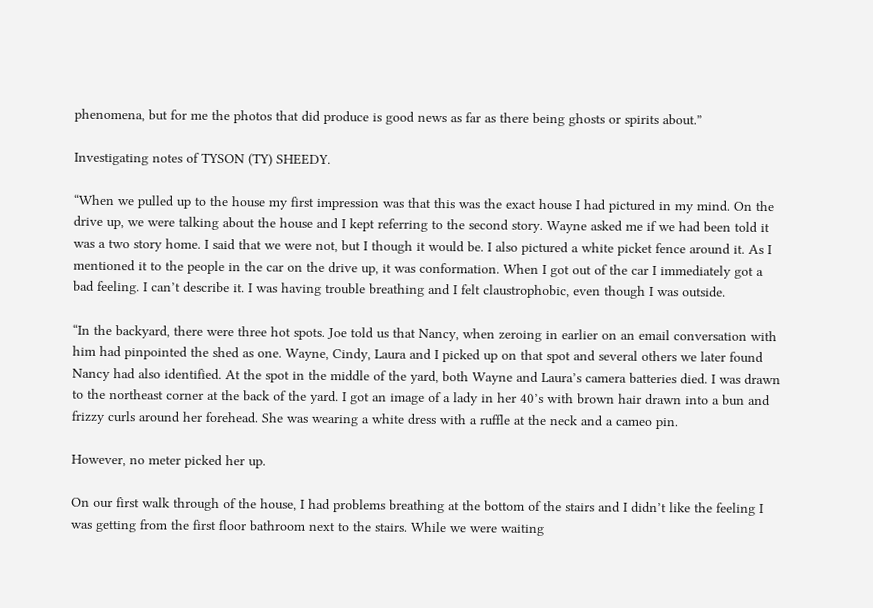phenomena, but for me the photos that did produce is good news as far as there being ghosts or spirits about.”

Investigating notes of TYSON (TY) SHEEDY.

“When we pulled up to the house my first impression was that this was the exact house I had pictured in my mind. On the drive up, we were talking about the house and I kept referring to the second story. Wayne asked me if we had been told it was a two story home. I said that we were not, but I though it would be. I also pictured a white picket fence around it. As I mentioned it to the people in the car on the drive up, it was conformation. When I got out of the car I immediately got a bad feeling. I can’t describe it. I was having trouble breathing and I felt claustrophobic, even though I was outside.

“In the backyard, there were three hot spots. Joe told us that Nancy, when zeroing in earlier on an email conversation with him had pinpointed the shed as one. Wayne, Cindy, Laura and I picked up on that spot and several others we later found Nancy had also identified. At the spot in the middle of the yard, both Wayne and Laura’s camera batteries died. I was drawn to the northeast corner at the back of the yard. I got an image of a lady in her 40’s with brown hair drawn into a bun and frizzy curls around her forehead. She was wearing a white dress with a ruffle at the neck and a cameo pin.

However, no meter picked her up.

On our first walk through of the house, I had problems breathing at the bottom of the stairs and I didn’t like the feeling I was getting from the first floor bathroom next to the stairs. While we were waiting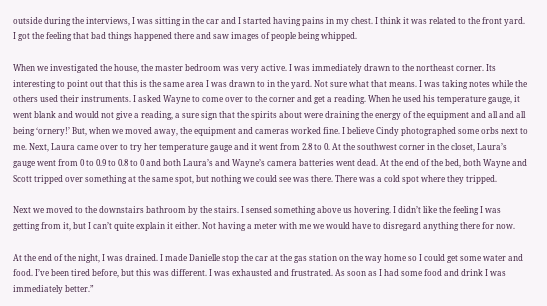outside during the interviews, I was sitting in the car and I started having pains in my chest. I think it was related to the front yard. I got the feeling that bad things happened there and saw images of people being whipped.

When we investigated the house, the master bedroom was very active. I was immediately drawn to the northeast corner. Its interesting to point out that this is the same area I was drawn to in the yard. Not sure what that means. I was taking notes while the others used their instruments. I asked Wayne to come over to the corner and get a reading. When he used his temperature gauge, it went blank and would not give a reading, a sure sign that the spirits about were draining the energy of the equipment and all and all being ‘ornery!’ But, when we moved away, the equipment and cameras worked fine. I believe Cindy photographed some orbs next to me. Next, Laura came over to try her temperature gauge and it went from 2.8 to 0. At the southwest corner in the closet, Laura’s gauge went from 0 to 0.9 to 0.8 to 0 and both Laura’s and Wayne’s camera batteries went dead. At the end of the bed, both Wayne and Scott tripped over something at the same spot, but nothing we could see was there. There was a cold spot where they tripped.

Next we moved to the downstairs bathroom by the stairs. I sensed something above us hovering. I didn’t like the feeling I was getting from it, but I can’t quite explain it either. Not having a meter with me we would have to disregard anything there for now.

At the end of the night, I was drained. I made Danielle stop the car at the gas station on the way home so I could get some water and food. I’ve been tired before, but this was different. I was exhausted and frustrated. As soon as I had some food and drink I was immediately better.”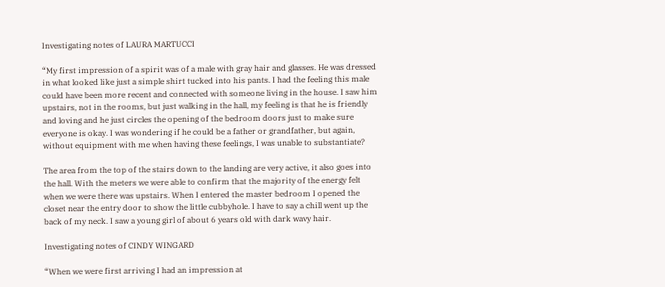Investigating notes of LAURA MARTUCCI

“My first impression of a spirit was of a male with gray hair and glasses. He was dressed in what looked like just a simple shirt tucked into his pants. I had the feeling this male could have been more recent and connected with someone living in the house. I saw him upstairs, not in the rooms, but just walking in the hall, my feeling is that he is friendly and loving and he just circles the opening of the bedroom doors just to make sure everyone is okay. I was wondering if he could be a father or grandfather, but again, without equipment with me when having these feelings, I was unable to substantiate?

The area from the top of the stairs down to the landing are very active, it also goes into the hall. With the meters we were able to confirm that the majority of the energy felt when we were there was upstairs. When I entered the master bedroom I opened the closet near the entry door to show the little cubbyhole. I have to say a chill went up the back of my neck. I saw a young girl of about 6 years old with dark wavy hair.

Investigating notes of CINDY WINGARD

“When we were first arriving I had an impression at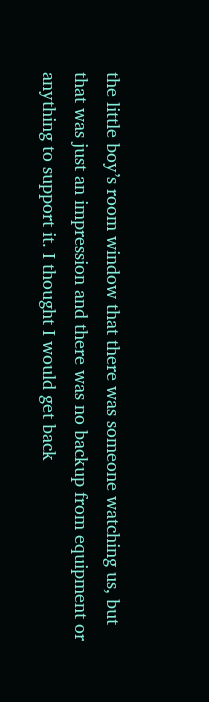the little boy’s room window that there was someone watching us, but that was just an impression and there was no backup from equipment or anything to support it. I thought I would get back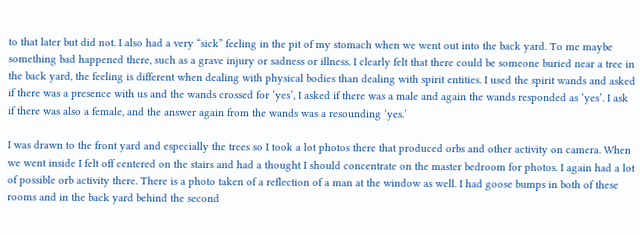to that later but did not. I also had a very “sick” feeling in the pit of my stomach when we went out into the back yard. To me maybe something bad happened there, such as a grave injury or sadness or illness. I clearly felt that there could be someone buried near a tree in the back yard, the feeling is different when dealing with physical bodies than dealing with spirit entities. I used the spirit wands and asked if there was a presence with us and the wands crossed for ‘yes’, I asked if there was a male and again the wands responded as ‘yes’. I ask if there was also a female, and the answer again from the wands was a resounding ‘yes.’

I was drawn to the front yard and especially the trees so I took a lot photos there that produced orbs and other activity on camera. When we went inside I felt off centered on the stairs and had a thought I should concentrate on the master bedroom for photos. I again had a lot of possible orb activity there. There is a photo taken of a reflection of a man at the window as well. I had goose bumps in both of these rooms and in the back yard behind the second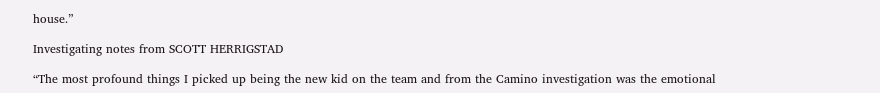house.”

Investigating notes from SCOTT HERRIGSTAD

“The most profound things I picked up being the new kid on the team and from the Camino investigation was the emotional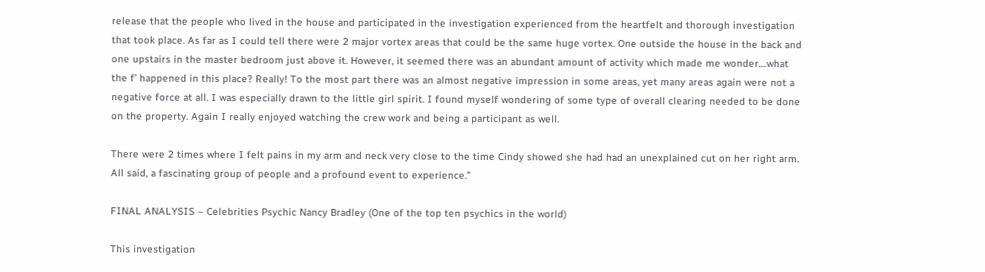release that the people who lived in the house and participated in the investigation experienced from the heartfelt and thorough investigation that took place. As far as I could tell there were 2 major vortex areas that could be the same huge vortex. One outside the house in the back and one upstairs in the master bedroom just above it. However, it seemed there was an abundant amount of activity which made me wonder....what the f’ happened in this place? Really! To the most part there was an almost negative impression in some areas, yet many areas again were not a negative force at all. I was especially drawn to the little girl spirit. I found myself wondering of some type of overall clearing needed to be done on the property. Again I really enjoyed watching the crew work and being a participant as well.

There were 2 times where I felt pains in my arm and neck very close to the time Cindy showed she had had an unexplained cut on her right arm. All said, a fascinating group of people and a profound event to experience.”

FINAL ANALYSIS – Celebrities Psychic Nancy Bradley (One of the top ten psychics in the world)

This investigation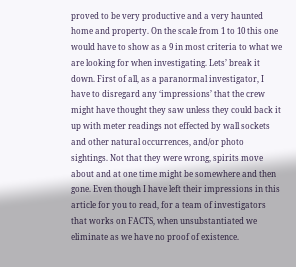proved to be very productive and a very haunted home and property. On the scale from 1 to 10 this one would have to show as a 9 in most criteria to what we are looking for when investigating. Lets’ break it down. First of all, as a paranormal investigator, I have to disregard any ‘impressions’ that the crew might have thought they saw unless they could back it up with meter readings not effected by wall sockets and other natural occurrences, and/or photo sightings. Not that they were wrong, spirits move about and at one time might be somewhere and then gone. Even though I have left their impressions in this article for you to read, for a team of investigators that works on FACTS, when unsubstantiated we eliminate as we have no proof of existence.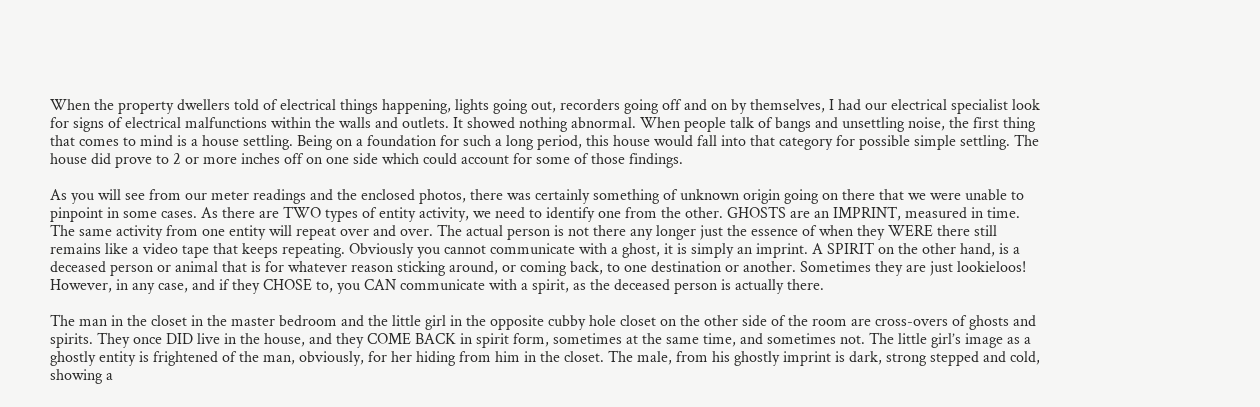When the property dwellers told of electrical things happening, lights going out, recorders going off and on by themselves, I had our electrical specialist look for signs of electrical malfunctions within the walls and outlets. It showed nothing abnormal. When people talk of bangs and unsettling noise, the first thing that comes to mind is a house settling. Being on a foundation for such a long period, this house would fall into that category for possible simple settling. The house did prove to 2 or more inches off on one side which could account for some of those findings.

As you will see from our meter readings and the enclosed photos, there was certainly something of unknown origin going on there that we were unable to pinpoint in some cases. As there are TWO types of entity activity, we need to identify one from the other. GHOSTS are an IMPRINT, measured in time. The same activity from one entity will repeat over and over. The actual person is not there any longer just the essence of when they WERE there still remains like a video tape that keeps repeating. Obviously you cannot communicate with a ghost, it is simply an imprint. A SPIRIT on the other hand, is a deceased person or animal that is for whatever reason sticking around, or coming back, to one destination or another. Sometimes they are just lookieloos! However, in any case, and if they CHOSE to, you CAN communicate with a spirit, as the deceased person is actually there.

The man in the closet in the master bedroom and the little girl in the opposite cubby hole closet on the other side of the room are cross-overs of ghosts and spirits. They once DID live in the house, and they COME BACK in spirit form, sometimes at the same time, and sometimes not. The little girl’s image as a ghostly entity is frightened of the man, obviously, for her hiding from him in the closet. The male, from his ghostly imprint is dark, strong stepped and cold, showing a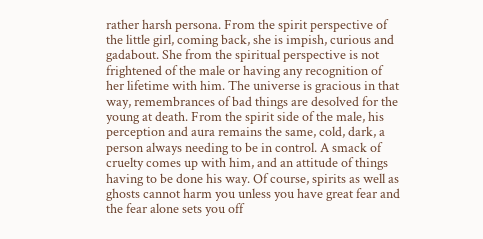rather harsh persona. From the spirit perspective of the little girl, coming back, she is impish, curious and gadabout. She from the spiritual perspective is not frightened of the male or having any recognition of her lifetime with him. The universe is gracious in that way, remembrances of bad things are desolved for the young at death. From the spirit side of the male, his perception and aura remains the same, cold, dark, a person always needing to be in control. A smack of cruelty comes up with him, and an attitude of things having to be done his way. Of course, spirits as well as ghosts cannot harm you unless you have great fear and the fear alone sets you off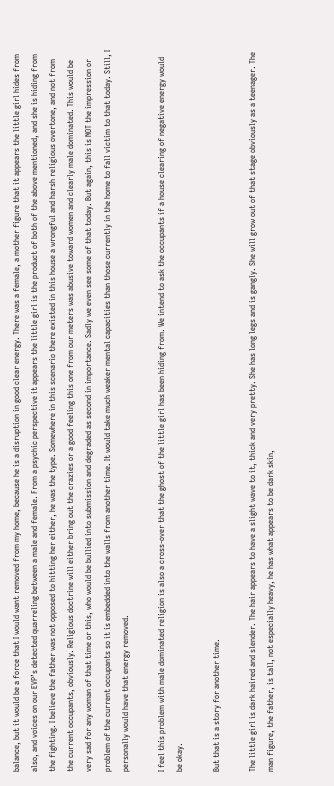balance, but it would be a force that I would want removed from my home, because he is a disruption in good clear energy. There was a female, a mother figure that it appears the little girl hides from also, and voices on our EVP’s detected quarreling between a male and female. From a psychic perspective it appears the little girl is the product of both of the above mentioned, and she is hiding from the fighting. I believe the father was not opposed to hitting her either, he was the type. Somewhere in this scenario there existed in this house a wrongful and harsh religious overtone, and not from the current occupants, obviously. Religious doctrine will either bring out the crazies or a good feeling this one from our meters was abusive toward women and clearly male dominated. This would be very sad for any woman of that time or this, who would be bullied into submission and degraded as second in importance. Sadly we even see some of that today. But again, this is NOT the impression or problem of the current occupants so it is embedded into the walls from another time. It would take much weaker mental capacities than those currently in the home to fall victim to that today. Still, I personally would have that energy removed.

I feel this problem with male dominated religion is also a cross-over that the ghost of the little girl has been hiding from. We intend to ask the occupants if a house clearing of negative energy would be okay.

But that is a story for another time.

The little girl is dark haired and slender. The hair appears to have a slight wave to it, thick and very pretty. She has long legs and is gangly. She will grow out of that stage obviously as a teenager. The man figure, the father, is tall, not especially heavy, he has what appears to be dark skin,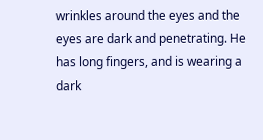wrinkles around the eyes and the eyes are dark and penetrating. He has long fingers, and is wearing a dark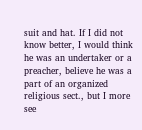suit and hat. If I did not know better, I would think he was an undertaker or a preacher, believe he was a part of an organized religious sect., but I more see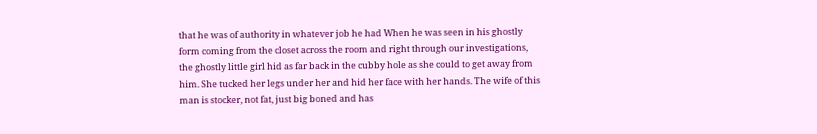that he was of authority in whatever job he had When he was seen in his ghostly form coming from the closet across the room and right through our investigations, the ghostly little girl hid as far back in the cubby hole as she could to get away from him. She tucked her legs under her and hid her face with her hands. The wife of this man is stocker, not fat, just big boned and has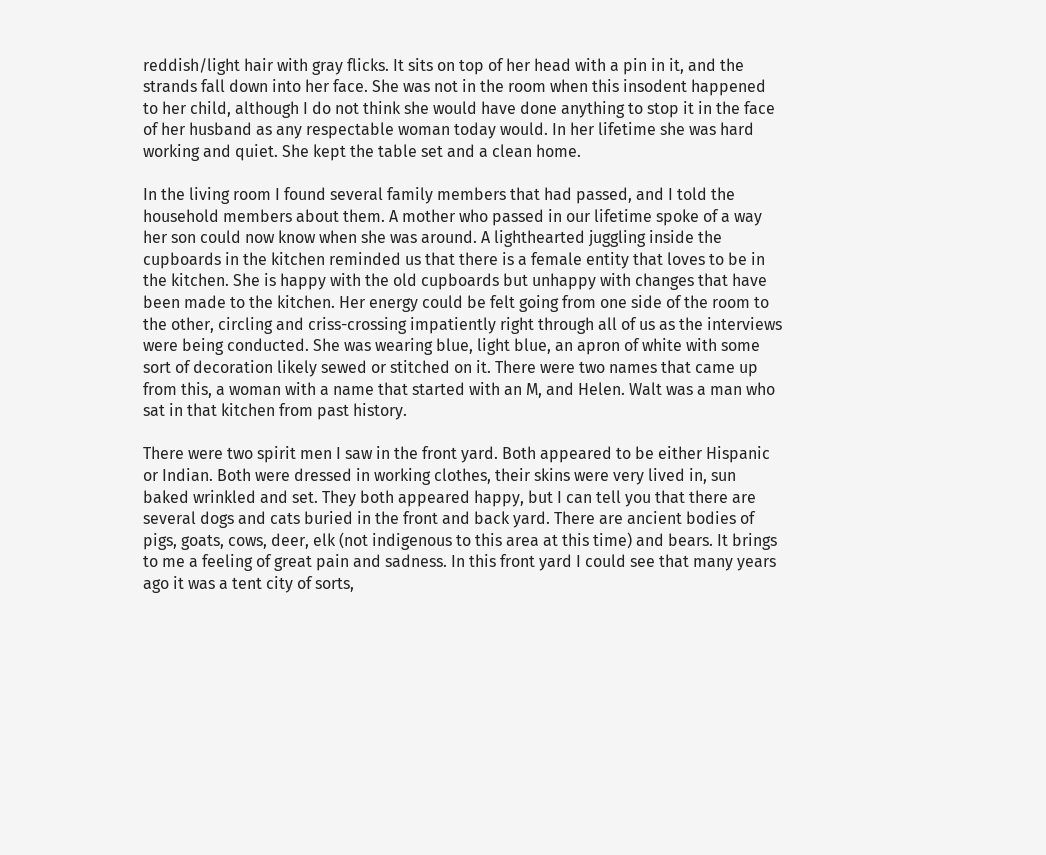reddish/light hair with gray flicks. It sits on top of her head with a pin in it, and the strands fall down into her face. She was not in the room when this insodent happened to her child, although I do not think she would have done anything to stop it in the face of her husband as any respectable woman today would. In her lifetime she was hard working and quiet. She kept the table set and a clean home.

In the living room I found several family members that had passed, and I told the household members about them. A mother who passed in our lifetime spoke of a way her son could now know when she was around. A lighthearted juggling inside the cupboards in the kitchen reminded us that there is a female entity that loves to be in the kitchen. She is happy with the old cupboards but unhappy with changes that have been made to the kitchen. Her energy could be felt going from one side of the room to the other, circling and criss-crossing impatiently right through all of us as the interviews were being conducted. She was wearing blue, light blue, an apron of white with some sort of decoration likely sewed or stitched on it. There were two names that came up from this, a woman with a name that started with an M, and Helen. Walt was a man who sat in that kitchen from past history.

There were two spirit men I saw in the front yard. Both appeared to be either Hispanic or Indian. Both were dressed in working clothes, their skins were very lived in, sun baked wrinkled and set. They both appeared happy, but I can tell you that there are several dogs and cats buried in the front and back yard. There are ancient bodies of pigs, goats, cows, deer, elk (not indigenous to this area at this time) and bears. It brings to me a feeling of great pain and sadness. In this front yard I could see that many years ago it was a tent city of sorts,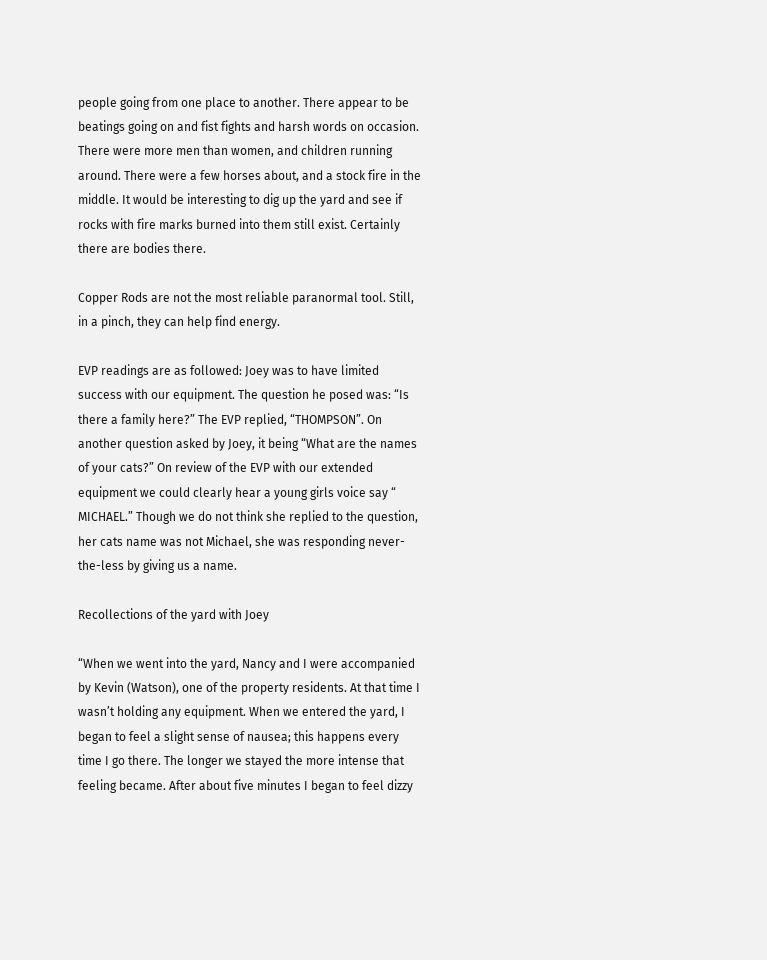people going from one place to another. There appear to be beatings going on and fist fights and harsh words on occasion. There were more men than women, and children running around. There were a few horses about, and a stock fire in the middle. It would be interesting to dig up the yard and see if rocks with fire marks burned into them still exist. Certainly there are bodies there.

Copper Rods are not the most reliable paranormal tool. Still, in a pinch, they can help find energy.

EVP readings are as followed: Joey was to have limited success with our equipment. The question he posed was: “Is there a family here?” The EVP replied, “THOMPSON”. On another question asked by Joey, it being “What are the names of your cats?” On review of the EVP with our extended equipment we could clearly hear a young girls voice say “ MICHAEL.” Though we do not think she replied to the question, her cats name was not Michael, she was responding never-the-less by giving us a name.

Recollections of the yard with Joey

“When we went into the yard, Nancy and I were accompanied by Kevin (Watson), one of the property residents. At that time I wasn’t holding any equipment. When we entered the yard, I began to feel a slight sense of nausea; this happens every time I go there. The longer we stayed the more intense that feeling became. After about five minutes I began to feel dizzy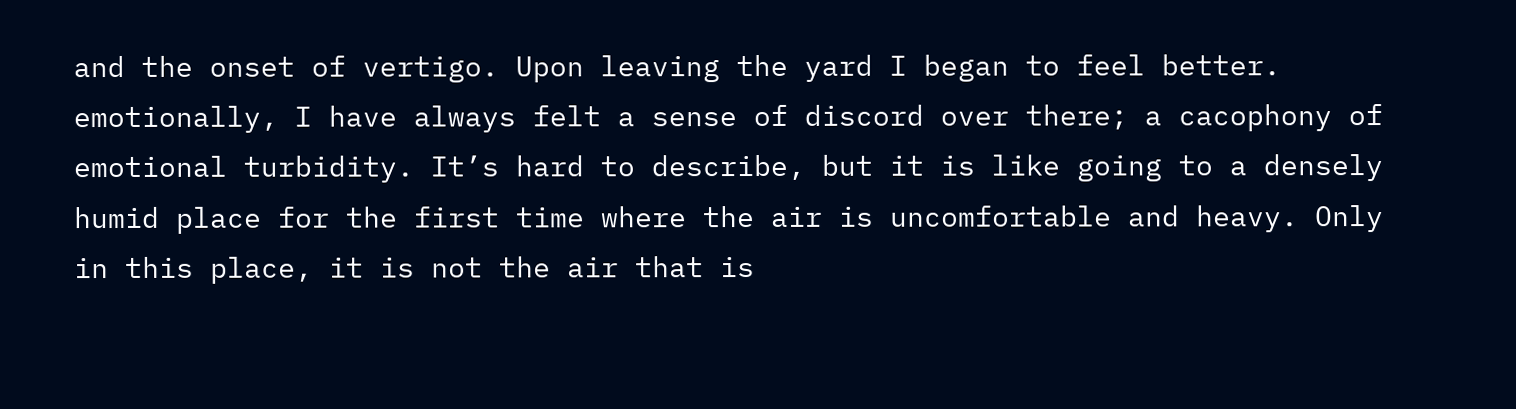and the onset of vertigo. Upon leaving the yard I began to feel better. emotionally, I have always felt a sense of discord over there; a cacophony of emotional turbidity. It’s hard to describe, but it is like going to a densely humid place for the first time where the air is uncomfortable and heavy. Only in this place, it is not the air that is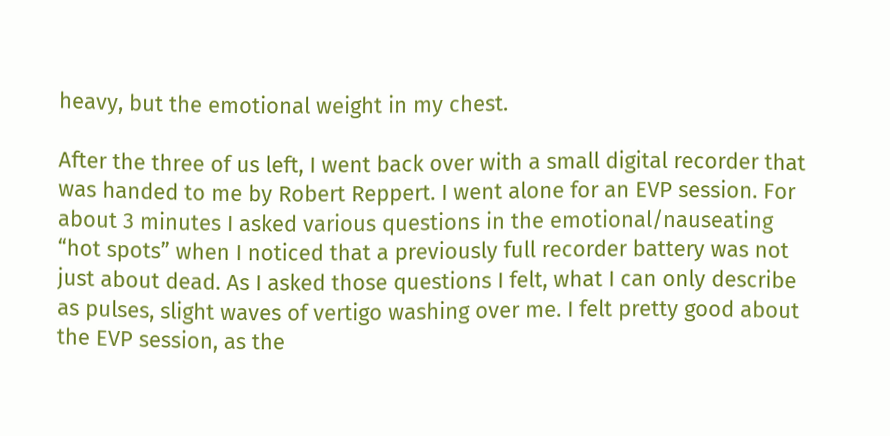heavy, but the emotional weight in my chest.

After the three of us left, I went back over with a small digital recorder that was handed to me by Robert Reppert. I went alone for an EVP session. For about 3 minutes I asked various questions in the emotional/nauseating “hot spots” when I noticed that a previously full recorder battery was not just about dead. As I asked those questions I felt, what I can only describe as pulses, slight waves of vertigo washing over me. I felt pretty good about the EVP session, as the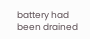battery had been drained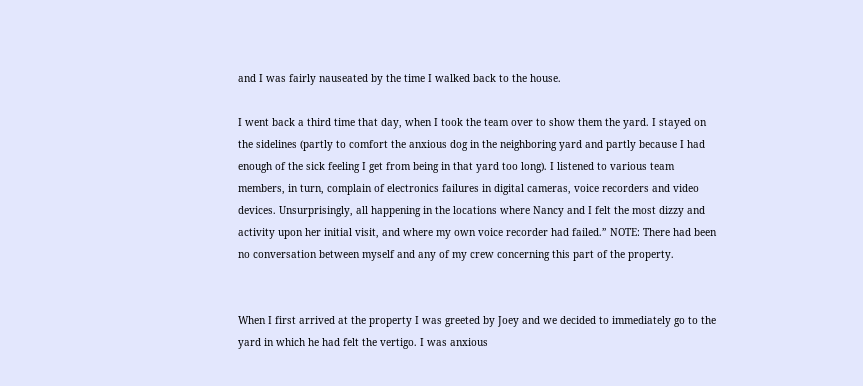and I was fairly nauseated by the time I walked back to the house.

I went back a third time that day, when I took the team over to show them the yard. I stayed on the sidelines (partly to comfort the anxious dog in the neighboring yard and partly because I had enough of the sick feeling I get from being in that yard too long). I listened to various team members, in turn, complain of electronics failures in digital cameras, voice recorders and video devices. Unsurprisingly, all happening in the locations where Nancy and I felt the most dizzy and activity upon her initial visit, and where my own voice recorder had failed.” NOTE: There had been no conversation between myself and any of my crew concerning this part of the property.


When I first arrived at the property I was greeted by Joey and we decided to immediately go to the yard in which he had felt the vertigo. I was anxious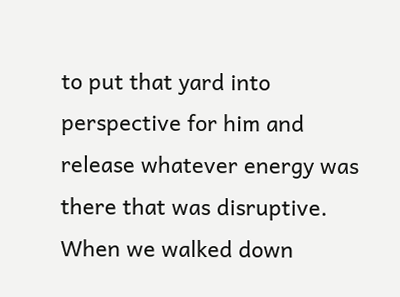to put that yard into perspective for him and release whatever energy was there that was disruptive. When we walked down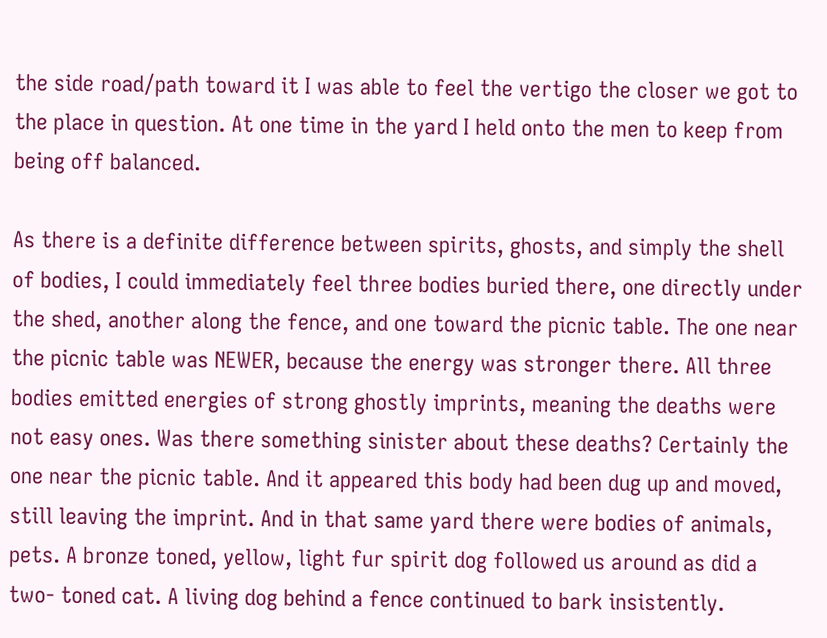the side road/path toward it I was able to feel the vertigo the closer we got to the place in question. At one time in the yard I held onto the men to keep from being off balanced.

As there is a definite difference between spirits, ghosts, and simply the shell of bodies, I could immediately feel three bodies buried there, one directly under the shed, another along the fence, and one toward the picnic table. The one near the picnic table was NEWER, because the energy was stronger there. All three bodies emitted energies of strong ghostly imprints, meaning the deaths were not easy ones. Was there something sinister about these deaths? Certainly the one near the picnic table. And it appeared this body had been dug up and moved, still leaving the imprint. And in that same yard there were bodies of animals, pets. A bronze toned, yellow, light fur spirit dog followed us around as did a two- toned cat. A living dog behind a fence continued to bark insistently.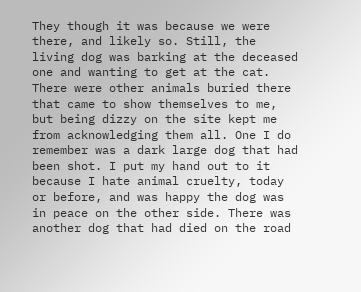They though it was because we were there, and likely so. Still, the living dog was barking at the deceased one and wanting to get at the cat. There were other animals buried there that came to show themselves to me, but being dizzy on the site kept me from acknowledging them all. One I do remember was a dark large dog that had been shot. I put my hand out to it because I hate animal cruelty, today or before, and was happy the dog was in peace on the other side. There was another dog that had died on the road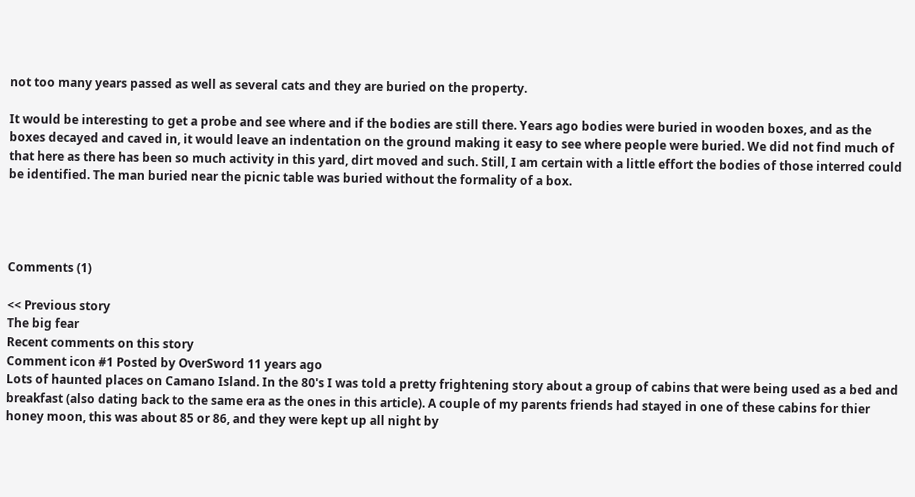not too many years passed as well as several cats and they are buried on the property.

It would be interesting to get a probe and see where and if the bodies are still there. Years ago bodies were buried in wooden boxes, and as the boxes decayed and caved in, it would leave an indentation on the ground making it easy to see where people were buried. We did not find much of that here as there has been so much activity in this yard, dirt moved and such. Still, I am certain with a little effort the bodies of those interred could be identified. The man buried near the picnic table was buried without the formality of a box.




Comments (1)

<< Previous story
The big fear
Recent comments on this story
Comment icon #1 Posted by OverSword 11 years ago
Lots of haunted places on Camano Island. In the 80's I was told a pretty frightening story about a group of cabins that were being used as a bed and breakfast (also dating back to the same era as the ones in this article). A couple of my parents friends had stayed in one of these cabins for thier honey moon, this was about 85 or 86, and they were kept up all night by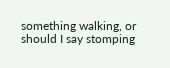something walking, or should I say stomping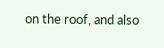on the roof, and also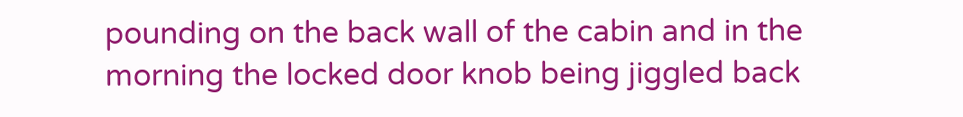pounding on the back wall of the cabin and in the morning the locked door knob being jiggled back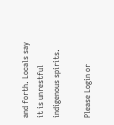and forth. Locals say it is unrestful indigenous spirits.

Please Login or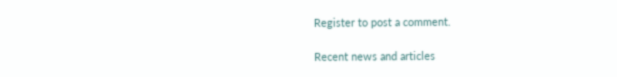Register to post a comment.

Recent news and articles